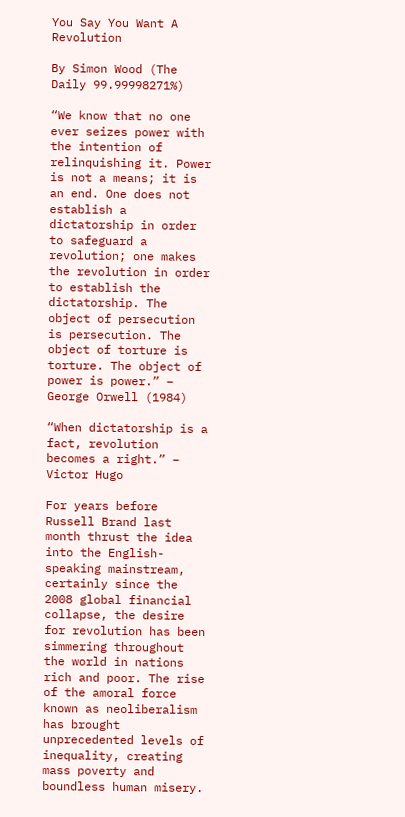You Say You Want A Revolution

By Simon Wood (The Daily 99.99998271%)

“We know that no one ever seizes power with the intention of relinquishing it. Power is not a means; it is an end. One does not establish a dictatorship in order to safeguard a revolution; one makes the revolution in order to establish the dictatorship. The object of persecution is persecution. The object of torture is torture. The object of power is power.” – George Orwell (1984)

“When dictatorship is a fact, revolution becomes a right.” – Victor Hugo

For years before Russell Brand last month thrust the idea into the English-speaking mainstream, certainly since the 2008 global financial collapse, the desire for revolution has been simmering throughout the world in nations rich and poor. The rise of the amoral force known as neoliberalism has brought unprecedented levels of inequality, creating mass poverty and boundless human misery.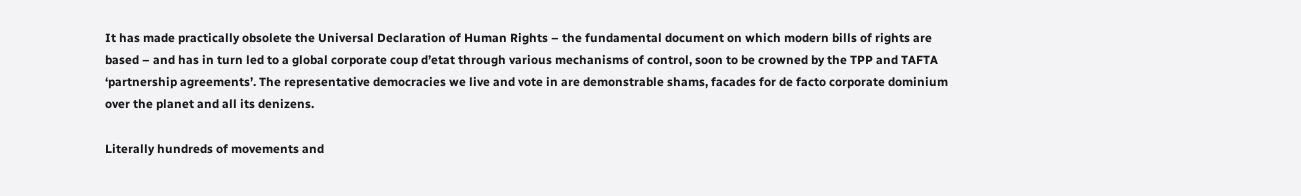It has made practically obsolete the Universal Declaration of Human Rights – the fundamental document on which modern bills of rights are based – and has in turn led to a global corporate coup d’etat through various mechanisms of control, soon to be crowned by the TPP and TAFTA ‘partnership agreements’. The representative democracies we live and vote in are demonstrable shams, facades for de facto corporate dominium over the planet and all its denizens.

Literally hundreds of movements and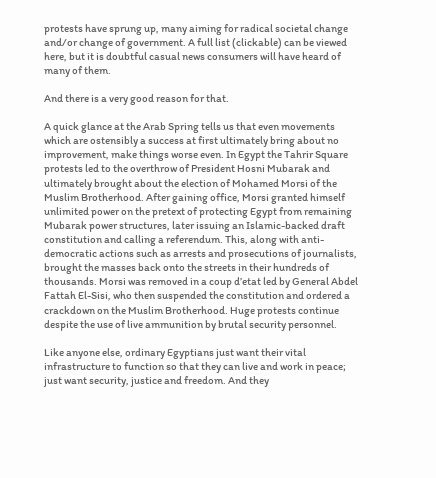protests have sprung up, many aiming for radical societal change and/or change of government. A full list (clickable) can be viewed here, but it is doubtful casual news consumers will have heard of many of them.

And there is a very good reason for that.

A quick glance at the Arab Spring tells us that even movements which are ostensibly a success at first ultimately bring about no improvement, make things worse even. In Egypt the Tahrir Square protests led to the overthrow of President Hosni Mubarak and ultimately brought about the election of Mohamed Morsi of the Muslim Brotherhood. After gaining office, Morsi granted himself unlimited power on the pretext of protecting Egypt from remaining Mubarak power structures, later issuing an Islamic-backed draft constitution and calling a referendum. This, along with anti-democratic actions such as arrests and prosecutions of journalists, brought the masses back onto the streets in their hundreds of thousands. Morsi was removed in a coup d’etat led by General Abdel Fattah El-Sisi, who then suspended the constitution and ordered a crackdown on the Muslim Brotherhood. Huge protests continue despite the use of live ammunition by brutal security personnel.

Like anyone else, ordinary Egyptians just want their vital infrastructure to function so that they can live and work in peace; just want security, justice and freedom. And they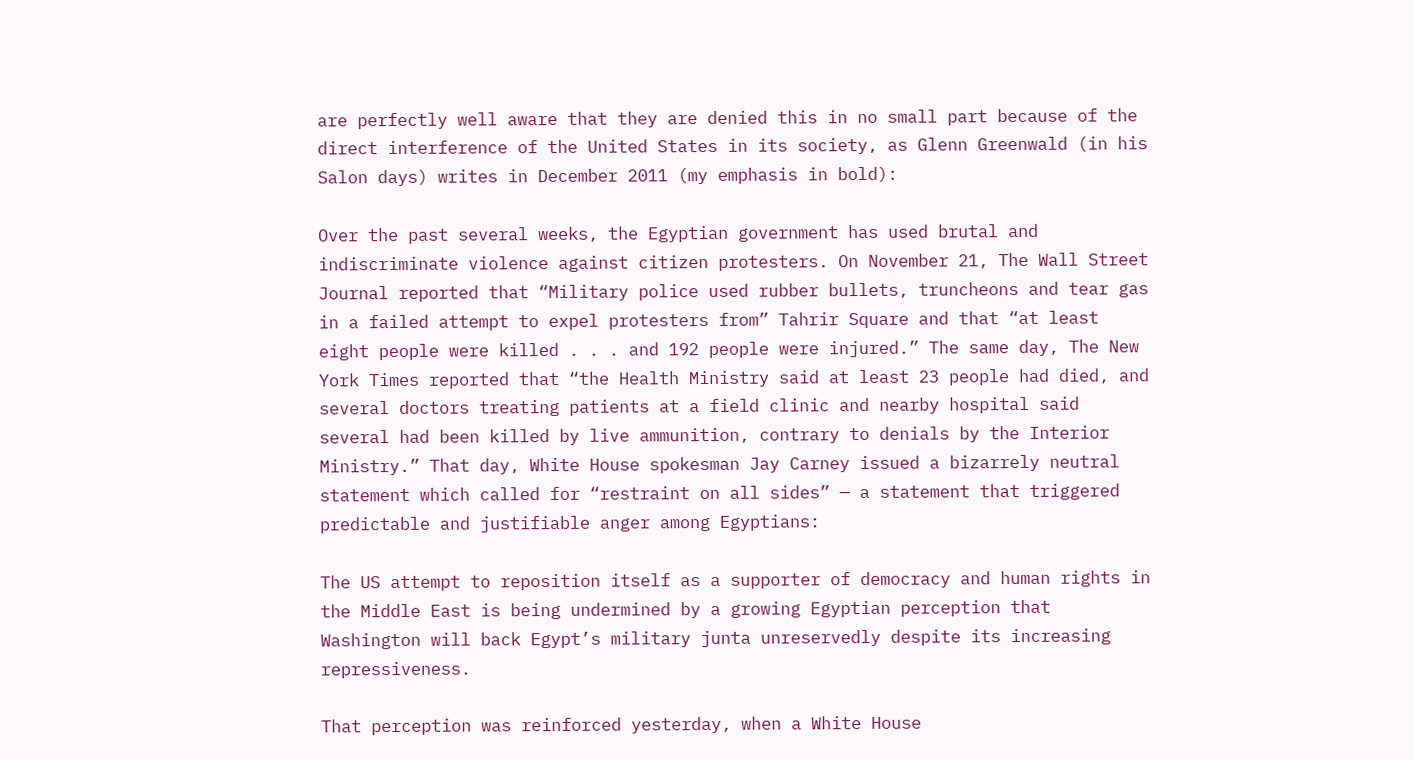are perfectly well aware that they are denied this in no small part because of the direct interference of the United States in its society, as Glenn Greenwald (in his Salon days) writes in December 2011 (my emphasis in bold):

Over the past several weeks, the Egyptian government has used brutal and indiscriminate violence against citizen protesters. On November 21, The Wall Street Journal reported that “Military police used rubber bullets, truncheons and tear gas in a failed attempt to expel protesters from” Tahrir Square and that “at least eight people were killed . . . and 192 people were injured.” The same day, The New York Times reported that “the Health Ministry said at least 23 people had died, and several doctors treating patients at a field clinic and nearby hospital said several had been killed by live ammunition, contrary to denials by the Interior Ministry.” That day, White House spokesman Jay Carney issued a bizarrely neutral statement which called for “restraint on all sides” — a statement that triggered predictable and justifiable anger among Egyptians:

The US attempt to reposition itself as a supporter of democracy and human rights in the Middle East is being undermined by a growing Egyptian perception that Washington will back Egypt’s military junta unreservedly despite its increasing repressiveness.

That perception was reinforced yesterday, when a White House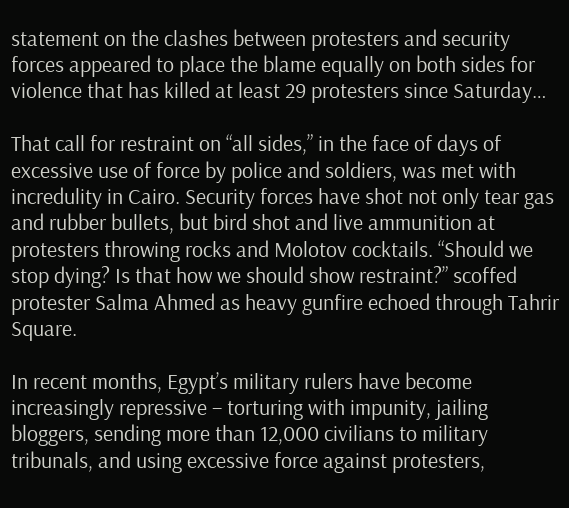statement on the clashes between protesters and security forces appeared to place the blame equally on both sides for violence that has killed at least 29 protesters since Saturday…

That call for restraint on “all sides,” in the face of days of excessive use of force by police and soldiers, was met with incredulity in Cairo. Security forces have shot not only tear gas and rubber bullets, but bird shot and live ammunition at protesters throwing rocks and Molotov cocktails. “Should we stop dying? Is that how we should show restraint?” scoffed protester Salma Ahmed as heavy gunfire echoed through Tahrir Square.

In recent months, Egypt’s military rulers have become increasingly repressive – torturing with impunity, jailing bloggers, sending more than 12,000 civilians to military tribunals, and using excessive force against protesters,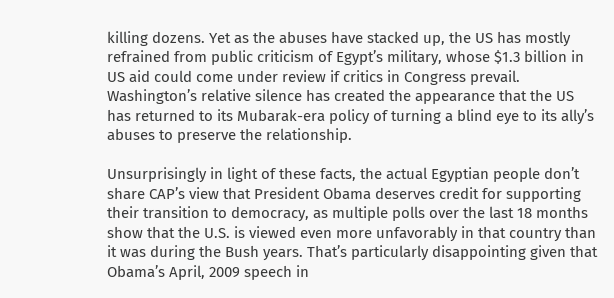killing dozens. Yet as the abuses have stacked up, the US has mostly refrained from public criticism of Egypt’s military, whose $1.3 billion in US aid could come under review if critics in Congress prevail. Washington’s relative silence has created the appearance that the US has returned to its Mubarak-era policy of turning a blind eye to its ally’s abuses to preserve the relationship.

Unsurprisingly in light of these facts, the actual Egyptian people don’t share CAP’s view that President Obama deserves credit for supporting their transition to democracy, as multiple polls over the last 18 months show that the U.S. is viewed even more unfavorably in that country than it was during the Bush years. That’s particularly disappointing given that Obama’s April, 2009 speech in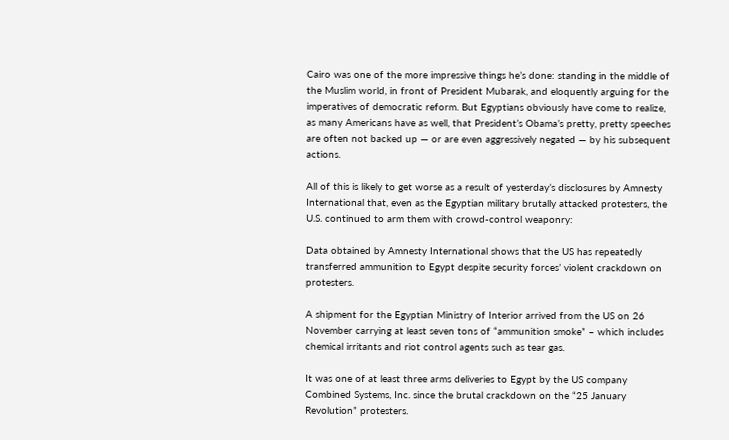Cairo was one of the more impressive things he’s done: standing in the middle of the Muslim world, in front of President Mubarak, and eloquently arguing for the imperatives of democratic reform. But Egyptians obviously have come to realize, as many Americans have as well, that President’s Obama’s pretty, pretty speeches are often not backed up — or are even aggressively negated — by his subsequent actions.

All of this is likely to get worse as a result of yesterday’s disclosures by Amnesty International that, even as the Egyptian military brutally attacked protesters, the U.S. continued to arm them with crowd-control weaponry:

Data obtained by Amnesty International shows that the US has repeatedly transferred ammunition to Egypt despite security forces’ violent crackdown on protesters.

A shipment for the Egyptian Ministry of Interior arrived from the US on 26 November carrying at least seven tons of “ammunition smoke” – which includes chemical irritants and riot control agents such as tear gas.

It was one of at least three arms deliveries to Egypt by the US company Combined Systems, Inc. since the brutal crackdown on the “25 January Revolution” protesters.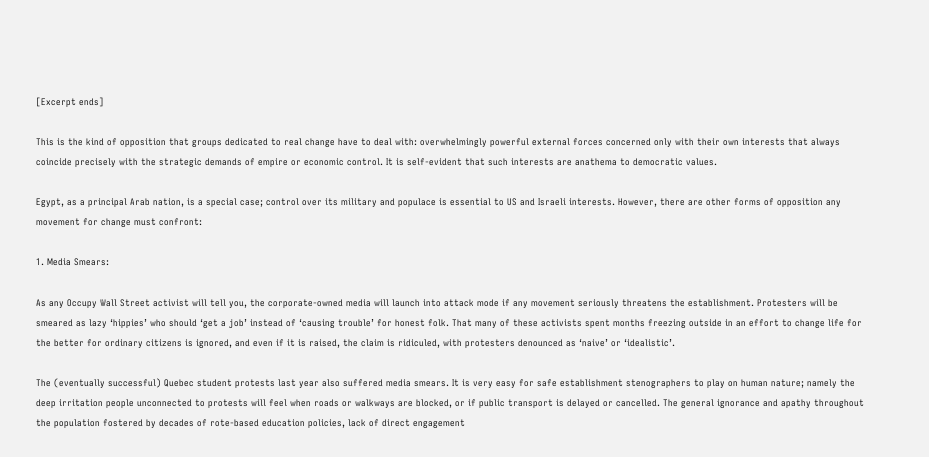[Excerpt ends]

This is the kind of opposition that groups dedicated to real change have to deal with: overwhelmingly powerful external forces concerned only with their own interests that always coincide precisely with the strategic demands of empire or economic control. It is self-evident that such interests are anathema to democratic values.

Egypt, as a principal Arab nation, is a special case; control over its military and populace is essential to US and Israeli interests. However, there are other forms of opposition any movement for change must confront:

1. Media Smears:

As any Occupy Wall Street activist will tell you, the corporate-owned media will launch into attack mode if any movement seriously threatens the establishment. Protesters will be smeared as lazy ‘hippies’ who should ‘get a job’ instead of ‘causing trouble’ for honest folk. That many of these activists spent months freezing outside in an effort to change life for the better for ordinary citizens is ignored, and even if it is raised, the claim is ridiculed, with protesters denounced as ‘naive’ or ‘idealistic’.

The (eventually successful) Quebec student protests last year also suffered media smears. It is very easy for safe establishment stenographers to play on human nature; namely the deep irritation people unconnected to protests will feel when roads or walkways are blocked, or if public transport is delayed or cancelled. The general ignorance and apathy throughout the population fostered by decades of rote-based education policies, lack of direct engagement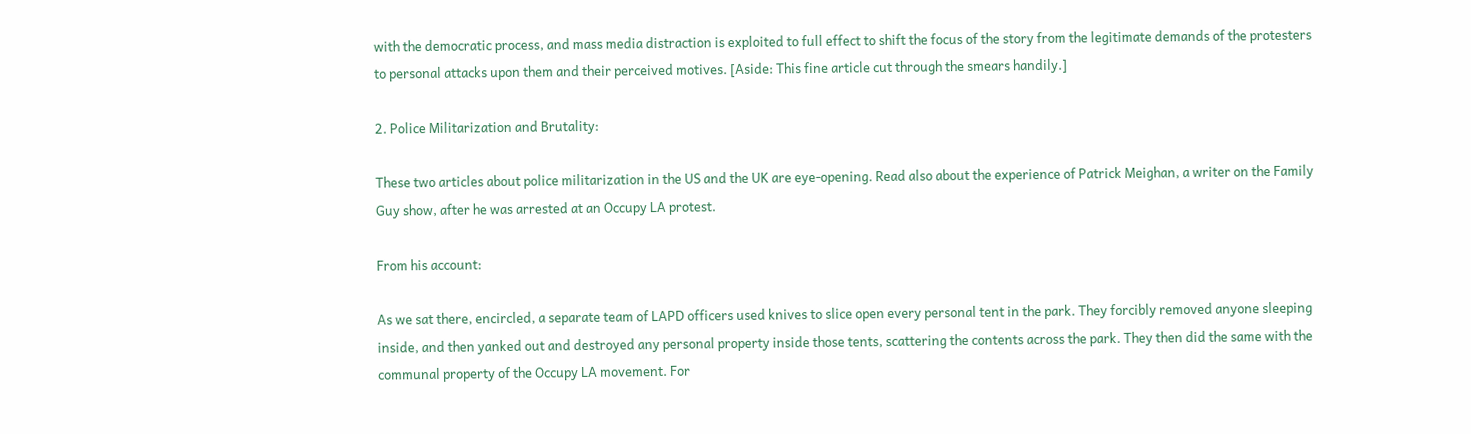with the democratic process, and mass media distraction is exploited to full effect to shift the focus of the story from the legitimate demands of the protesters to personal attacks upon them and their perceived motives. [Aside: This fine article cut through the smears handily.]

2. Police Militarization and Brutality:

These two articles about police militarization in the US and the UK are eye-opening. Read also about the experience of Patrick Meighan, a writer on the Family Guy show, after he was arrested at an Occupy LA protest.

From his account:

As we sat there, encircled, a separate team of LAPD officers used knives to slice open every personal tent in the park. They forcibly removed anyone sleeping inside, and then yanked out and destroyed any personal property inside those tents, scattering the contents across the park. They then did the same with the communal property of the Occupy LA movement. For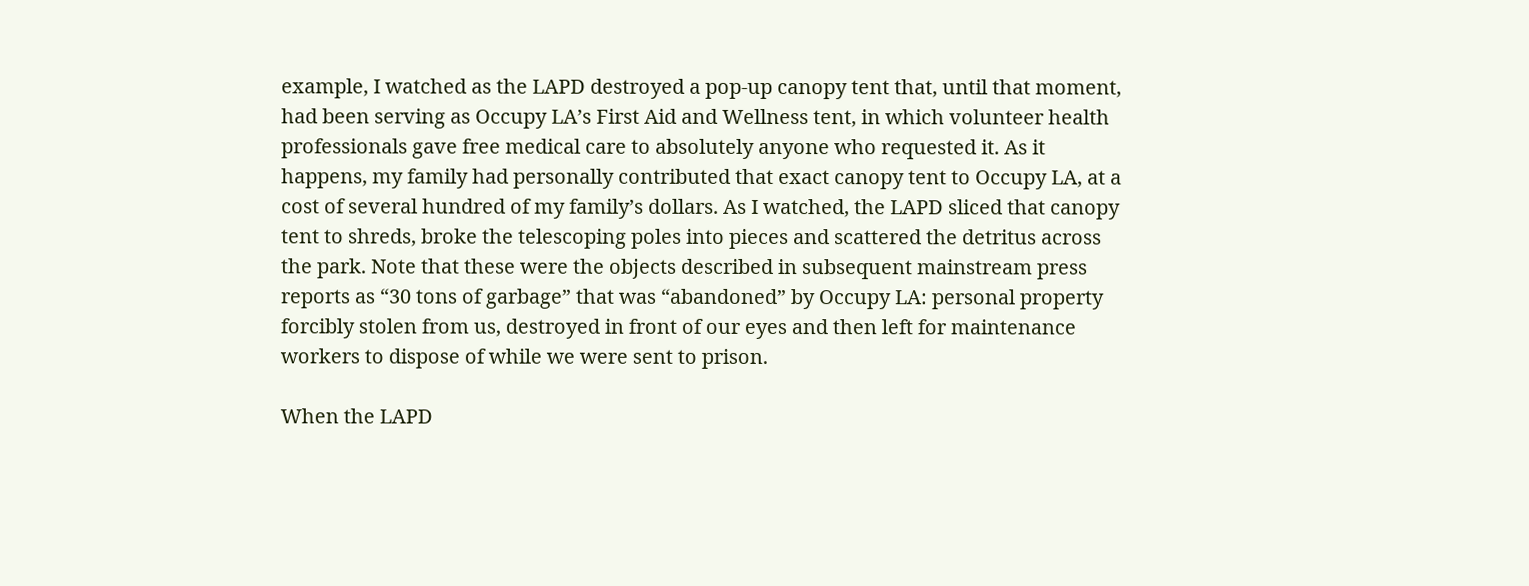example, I watched as the LAPD destroyed a pop-up canopy tent that, until that moment, had been serving as Occupy LA’s First Aid and Wellness tent, in which volunteer health professionals gave free medical care to absolutely anyone who requested it. As it happens, my family had personally contributed that exact canopy tent to Occupy LA, at a cost of several hundred of my family’s dollars. As I watched, the LAPD sliced that canopy tent to shreds, broke the telescoping poles into pieces and scattered the detritus across the park. Note that these were the objects described in subsequent mainstream press reports as “30 tons of garbage” that was “abandoned” by Occupy LA: personal property forcibly stolen from us, destroyed in front of our eyes and then left for maintenance workers to dispose of while we were sent to prison.

When the LAPD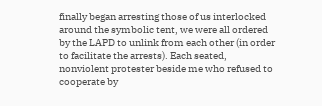finally began arresting those of us interlocked around the symbolic tent, we were all ordered by the LAPD to unlink from each other (in order to facilitate the arrests). Each seated, nonviolent protester beside me who refused to cooperate by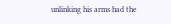unlinking his arms had the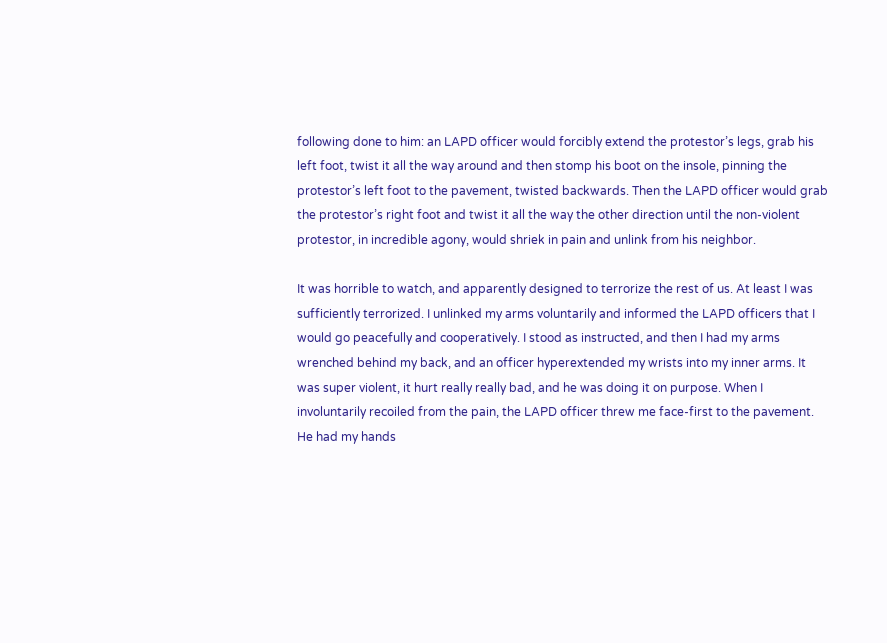following done to him: an LAPD officer would forcibly extend the protestor’s legs, grab his left foot, twist it all the way around and then stomp his boot on the insole, pinning the protestor’s left foot to the pavement, twisted backwards. Then the LAPD officer would grab the protestor’s right foot and twist it all the way the other direction until the non-violent protestor, in incredible agony, would shriek in pain and unlink from his neighbor.

It was horrible to watch, and apparently designed to terrorize the rest of us. At least I was sufficiently terrorized. I unlinked my arms voluntarily and informed the LAPD officers that I would go peacefully and cooperatively. I stood as instructed, and then I had my arms wrenched behind my back, and an officer hyperextended my wrists into my inner arms. It was super violent, it hurt really really bad, and he was doing it on purpose. When I involuntarily recoiled from the pain, the LAPD officer threw me face-first to the pavement. He had my hands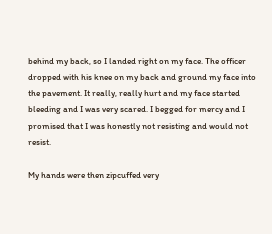behind my back, so I landed right on my face. The officer dropped with his knee on my back and ground my face into the pavement. It really, really hurt and my face started bleeding and I was very scared. I begged for mercy and I promised that I was honestly not resisting and would not resist.

My hands were then zipcuffed very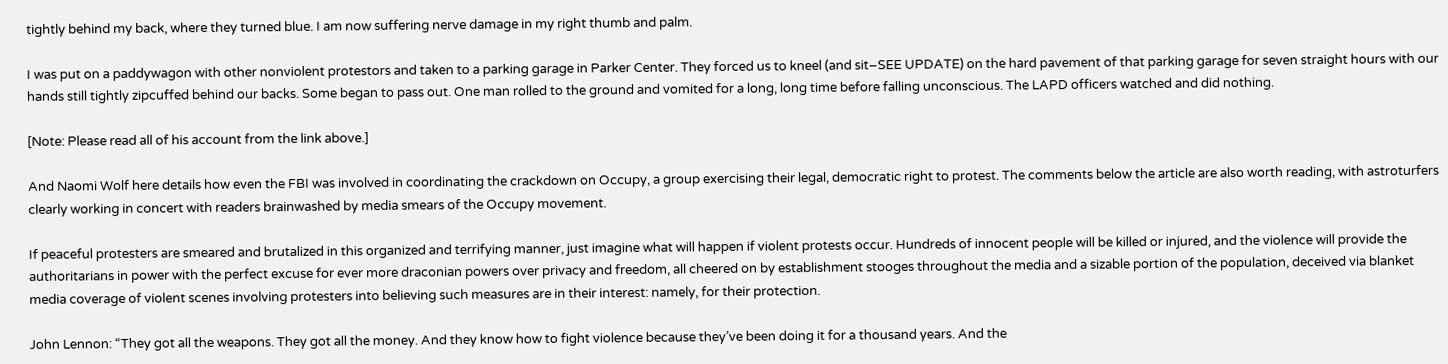tightly behind my back, where they turned blue. I am now suffering nerve damage in my right thumb and palm.

I was put on a paddywagon with other nonviolent protestors and taken to a parking garage in Parker Center. They forced us to kneel (and sit–SEE UPDATE) on the hard pavement of that parking garage for seven straight hours with our hands still tightly zipcuffed behind our backs. Some began to pass out. One man rolled to the ground and vomited for a long, long time before falling unconscious. The LAPD officers watched and did nothing.

[Note: Please read all of his account from the link above.]

And Naomi Wolf here details how even the FBI was involved in coordinating the crackdown on Occupy, a group exercising their legal, democratic right to protest. The comments below the article are also worth reading, with astroturfers clearly working in concert with readers brainwashed by media smears of the Occupy movement.

If peaceful protesters are smeared and brutalized in this organized and terrifying manner, just imagine what will happen if violent protests occur. Hundreds of innocent people will be killed or injured, and the violence will provide the authoritarians in power with the perfect excuse for ever more draconian powers over privacy and freedom, all cheered on by establishment stooges throughout the media and a sizable portion of the population, deceived via blanket media coverage of violent scenes involving protesters into believing such measures are in their interest: namely, for their protection.

John Lennon: “They got all the weapons. They got all the money. And they know how to fight violence because they’ve been doing it for a thousand years. And the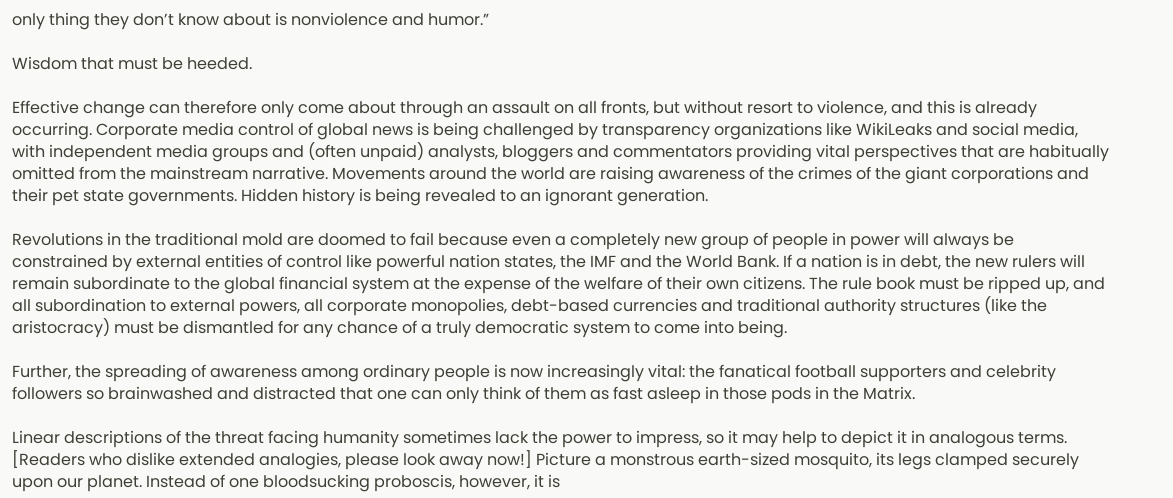only thing they don’t know about is nonviolence and humor.”

Wisdom that must be heeded.

Effective change can therefore only come about through an assault on all fronts, but without resort to violence, and this is already occurring. Corporate media control of global news is being challenged by transparency organizations like WikiLeaks and social media, with independent media groups and (often unpaid) analysts, bloggers and commentators providing vital perspectives that are habitually omitted from the mainstream narrative. Movements around the world are raising awareness of the crimes of the giant corporations and their pet state governments. Hidden history is being revealed to an ignorant generation.

Revolutions in the traditional mold are doomed to fail because even a completely new group of people in power will always be constrained by external entities of control like powerful nation states, the IMF and the World Bank. If a nation is in debt, the new rulers will remain subordinate to the global financial system at the expense of the welfare of their own citizens. The rule book must be ripped up, and all subordination to external powers, all corporate monopolies, debt-based currencies and traditional authority structures (like the aristocracy) must be dismantled for any chance of a truly democratic system to come into being.

Further, the spreading of awareness among ordinary people is now increasingly vital: the fanatical football supporters and celebrity followers so brainwashed and distracted that one can only think of them as fast asleep in those pods in the Matrix.

Linear descriptions of the threat facing humanity sometimes lack the power to impress, so it may help to depict it in analogous terms. [Readers who dislike extended analogies, please look away now!] Picture a monstrous earth-sized mosquito, its legs clamped securely upon our planet. Instead of one bloodsucking proboscis, however, it is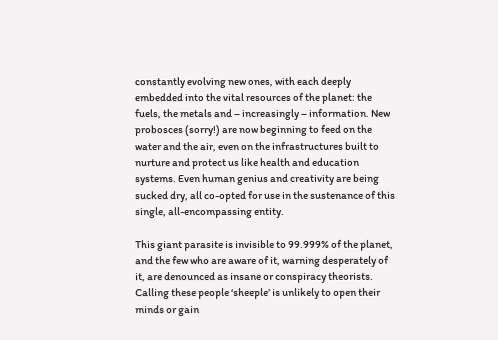constantly evolving new ones, with each deeply embedded into the vital resources of the planet: the fuels, the metals and – increasingly – information. New probosces (sorry!) are now beginning to feed on the water and the air, even on the infrastructures built to nurture and protect us like health and education systems. Even human genius and creativity are being sucked dry, all co-opted for use in the sustenance of this single, all-encompassing entity.

This giant parasite is invisible to 99.999% of the planet, and the few who are aware of it, warning desperately of it, are denounced as insane or conspiracy theorists. Calling these people ‘sheeple’ is unlikely to open their minds or gain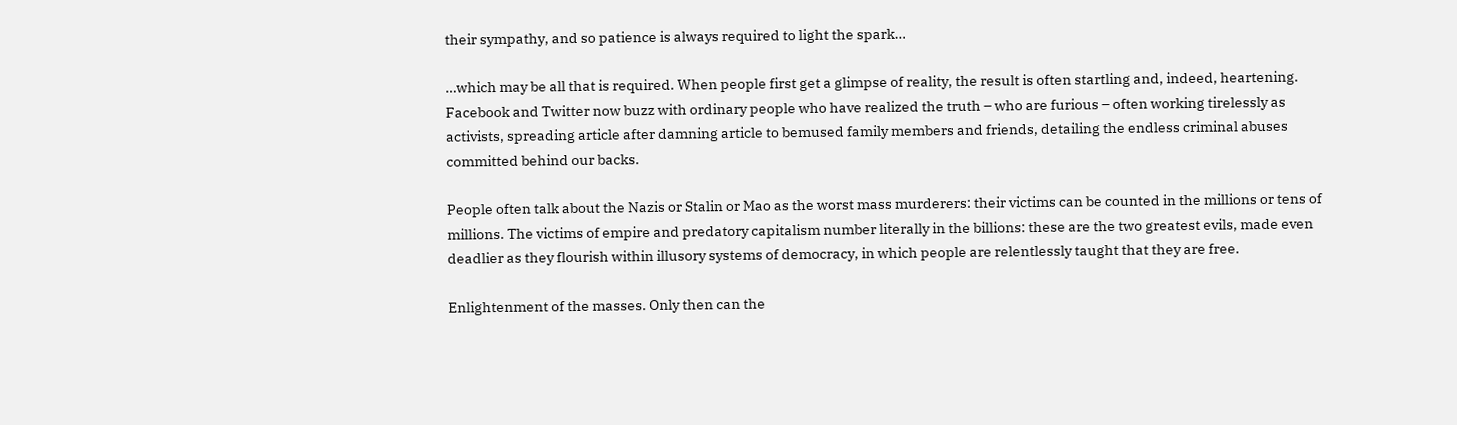their sympathy, and so patience is always required to light the spark…

…which may be all that is required. When people first get a glimpse of reality, the result is often startling and, indeed, heartening. Facebook and Twitter now buzz with ordinary people who have realized the truth – who are furious – often working tirelessly as activists, spreading article after damning article to bemused family members and friends, detailing the endless criminal abuses committed behind our backs.

People often talk about the Nazis or Stalin or Mao as the worst mass murderers: their victims can be counted in the millions or tens of millions. The victims of empire and predatory capitalism number literally in the billions: these are the two greatest evils, made even deadlier as they flourish within illusory systems of democracy, in which people are relentlessly taught that they are free.

Enlightenment of the masses. Only then can the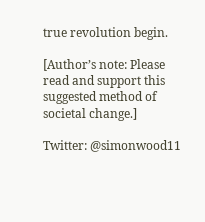true revolution begin.

[Author’s note: Please read and support this suggested method of societal change.]

Twitter: @simonwood11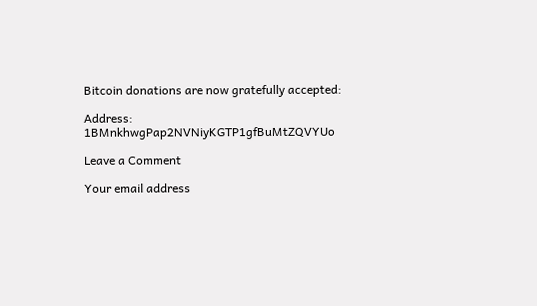Bitcoin donations are now gratefully accepted:

Address: 1BMnkhwgPap2NVNiyKGTP1gfBuMtZQVYUo

Leave a Comment

Your email address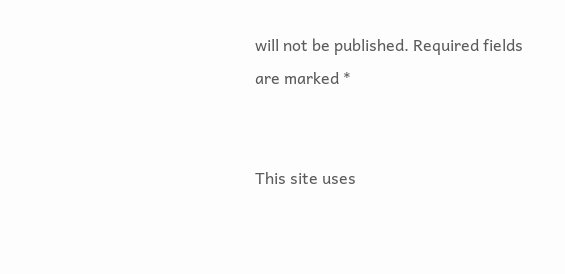will not be published. Required fields are marked *


This site uses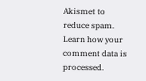Akismet to reduce spam. Learn how your comment data is processed.